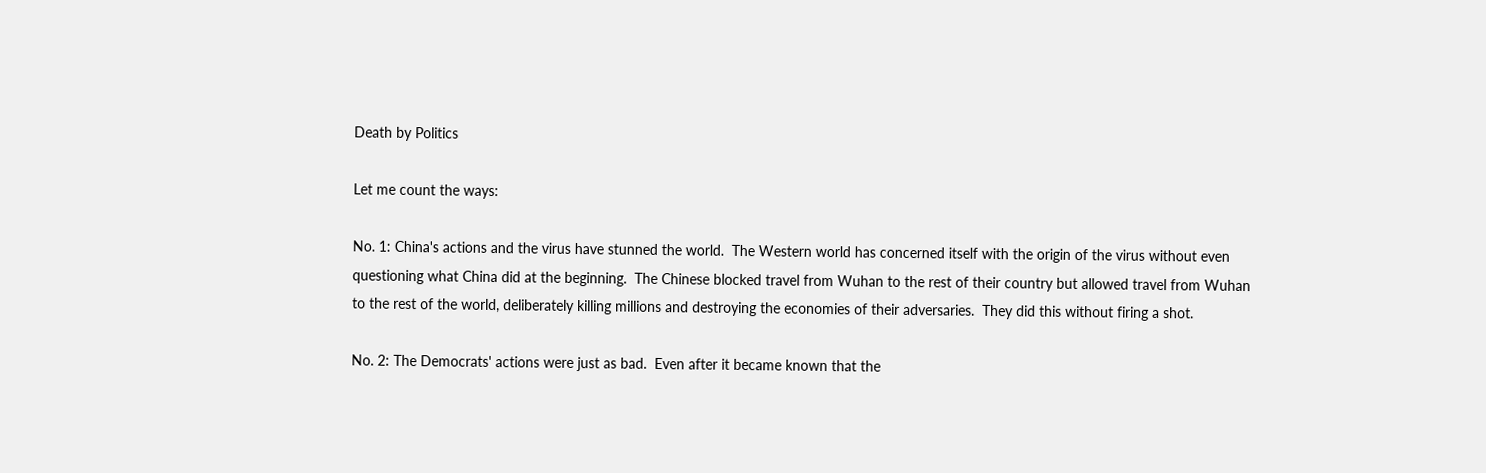Death by Politics

Let me count the ways:

No. 1: China's actions and the virus have stunned the world.  The Western world has concerned itself with the origin of the virus without even questioning what China did at the beginning.  The Chinese blocked travel from Wuhan to the rest of their country but allowed travel from Wuhan to the rest of the world, deliberately killing millions and destroying the economies of their adversaries.  They did this without firing a shot.

No. 2: The Democrats' actions were just as bad.  Even after it became known that the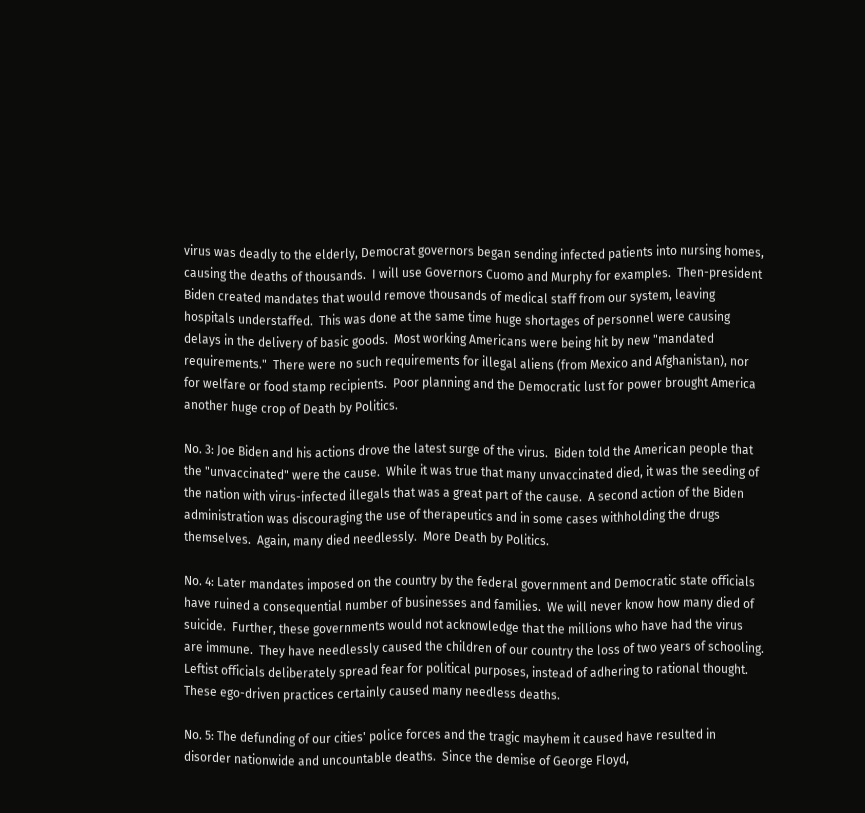virus was deadly to the elderly, Democrat governors began sending infected patients into nursing homes, causing the deaths of thousands.  I will use Governors Cuomo and Murphy for examples.  Then-president Biden created mandates that would remove thousands of medical staff from our system, leaving hospitals understaffed.  This was done at the same time huge shortages of personnel were causing delays in the delivery of basic goods.  Most working Americans were being hit by new "mandated requirements."  There were no such requirements for illegal aliens (from Mexico and Afghanistan), nor for welfare or food stamp recipients.  Poor planning and the Democratic lust for power brought America another huge crop of Death by Politics.

No. 3: Joe Biden and his actions drove the latest surge of the virus.  Biden told the American people that the "unvaccinated" were the cause.  While it was true that many unvaccinated died, it was the seeding of the nation with virus-infected illegals that was a great part of the cause.  A second action of the Biden administration was discouraging the use of therapeutics and in some cases withholding the drugs themselves.  Again, many died needlessly.  More Death by Politics.

No. 4: Later mandates imposed on the country by the federal government and Democratic state officials have ruined a consequential number of businesses and families.  We will never know how many died of suicide.  Further, these governments would not acknowledge that the millions who have had the virus are immune.  They have needlessly caused the children of our country the loss of two years of schooling.  Leftist officials deliberately spread fear for political purposes, instead of adhering to rational thought.  These ego-driven practices certainly caused many needless deaths.

No. 5: The defunding of our cities' police forces and the tragic mayhem it caused have resulted in disorder nationwide and uncountable deaths.  Since the demise of George Floyd,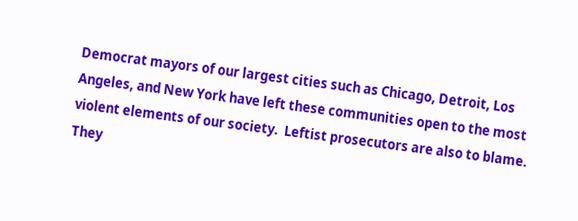Democrat mayors of our largest cities such as Chicago, Detroit, Los Angeles, and New York have left these communities open to the most violent elements of our society.  Leftist prosecutors are also to blame.  They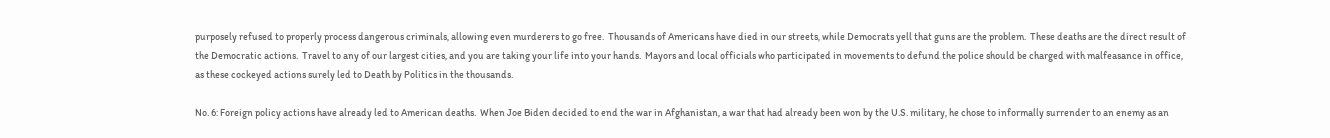purposely refused to properly process dangerous criminals, allowing even murderers to go free.  Thousands of Americans have died in our streets, while Democrats yell that guns are the problem.  These deaths are the direct result of the Democratic actions.  Travel to any of our largest cities, and you are taking your life into your hands.  Mayors and local officials who participated in movements to defund the police should be charged with malfeasance in office, as these cockeyed actions surely led to Death by Politics in the thousands.

No. 6: Foreign policy actions have already led to American deaths.  When Joe Biden decided to end the war in Afghanistan, a war that had already been won by the U.S. military, he chose to informally surrender to an enemy as an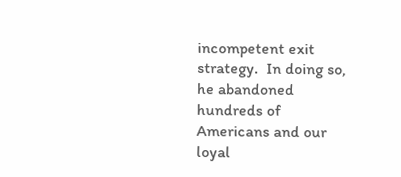incompetent exit strategy.  In doing so, he abandoned hundreds of Americans and our loyal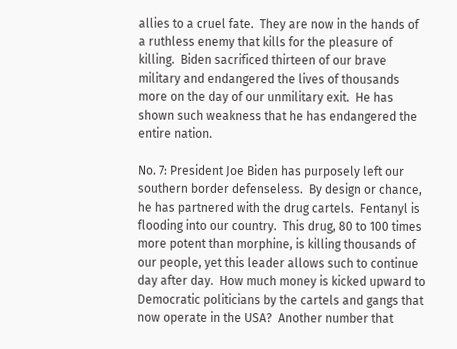allies to a cruel fate.  They are now in the hands of a ruthless enemy that kills for the pleasure of killing.  Biden sacrificed thirteen of our brave military and endangered the lives of thousands more on the day of our unmilitary exit.  He has shown such weakness that he has endangered the entire nation.

No. 7: President Joe Biden has purposely left our southern border defenseless.  By design or chance, he has partnered with the drug cartels.  Fentanyl is flooding into our country.  This drug, 80 to 100 times more potent than morphine, is killing thousands of our people, yet this leader allows such to continue day after day.  How much money is kicked upward to Democratic politicians by the cartels and gangs that now operate in the USA?  Another number that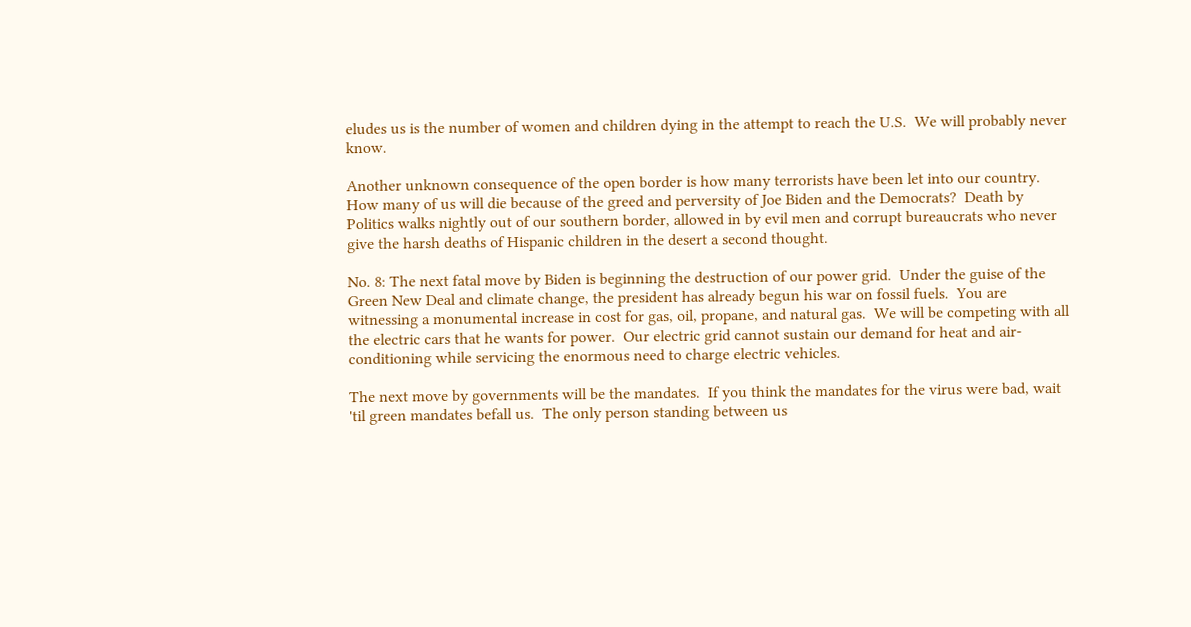eludes us is the number of women and children dying in the attempt to reach the U.S.  We will probably never know.

Another unknown consequence of the open border is how many terrorists have been let into our country.  How many of us will die because of the greed and perversity of Joe Biden and the Democrats?  Death by Politics walks nightly out of our southern border, allowed in by evil men and corrupt bureaucrats who never give the harsh deaths of Hispanic children in the desert a second thought.

No. 8: The next fatal move by Biden is beginning the destruction of our power grid.  Under the guise of the Green New Deal and climate change, the president has already begun his war on fossil fuels.  You are witnessing a monumental increase in cost for gas, oil, propane, and natural gas.  We will be competing with all the electric cars that he wants for power.  Our electric grid cannot sustain our demand for heat and air-conditioning while servicing the enormous need to charge electric vehicles.

The next move by governments will be the mandates.  If you think the mandates for the virus were bad, wait 'til green mandates befall us.  The only person standing between us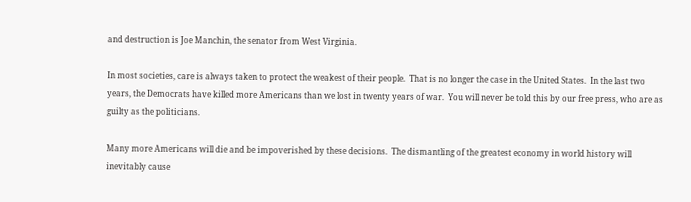and destruction is Joe Manchin, the senator from West Virginia.

In most societies, care is always taken to protect the weakest of their people.  That is no longer the case in the United States.  In the last two years, the Democrats have killed more Americans than we lost in twenty years of war.  You will never be told this by our free press, who are as guilty as the politicians.

Many more Americans will die and be impoverished by these decisions.  The dismantling of the greatest economy in world history will inevitably cause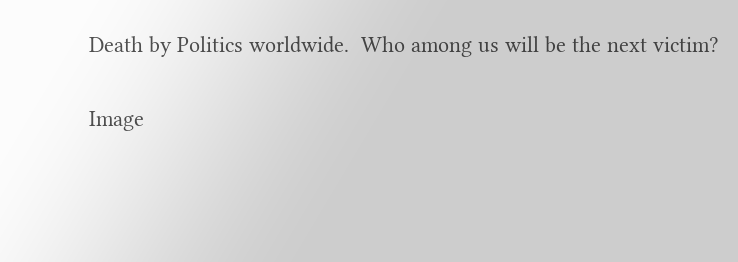Death by Politics worldwide.  Who among us will be the next victim?

Image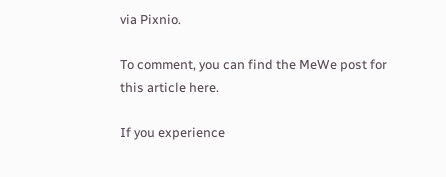via Pixnio.

To comment, you can find the MeWe post for this article here.

If you experience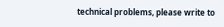technical problems, please write to